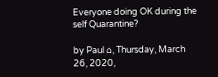Everyone doing OK during the self Quarantine?

by Paul ⌂, Thursday, March 26, 2020,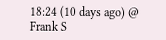18:24 (10 days ago) @ Frank S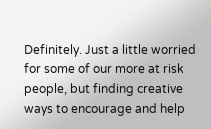Definitely. Just a little worried for some of our more at risk people, but finding creative ways to encourage and help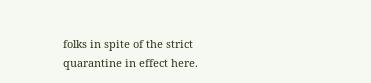folks in spite of the strict quarantine in effect here.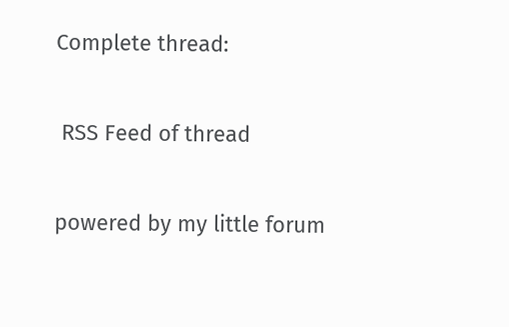Complete thread:

 RSS Feed of thread

powered by my little forum